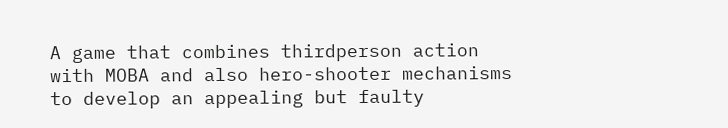A game that combines thirdperson action with MOBA and also hero-shooter mechanisms to develop an appealing but faulty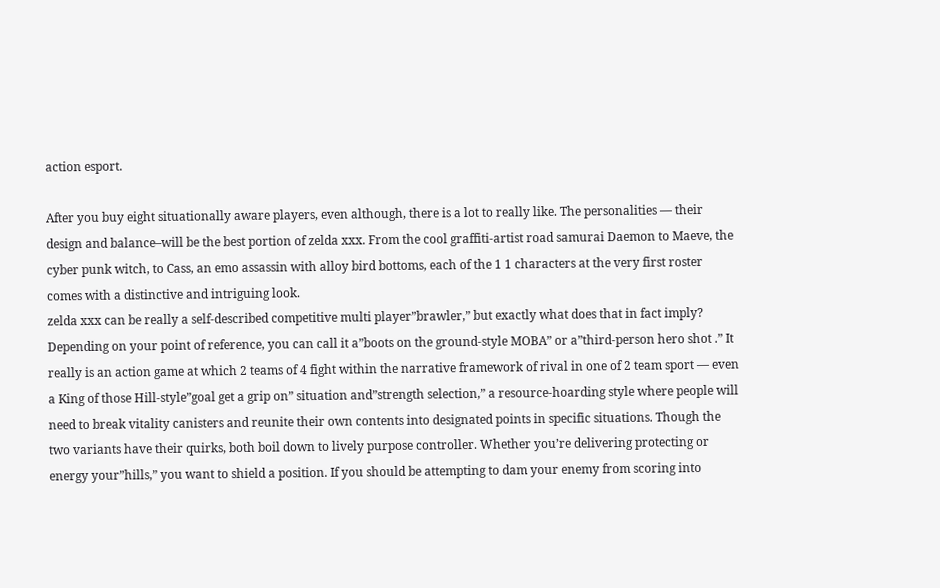action esport.

After you buy eight situationally aware players, even although, there is a lot to really like. The personalities — their design and balance–will be the best portion of zelda xxx. From the cool graffiti-artist road samurai Daemon to Maeve, the cyber punk witch, to Cass, an emo assassin with alloy bird bottoms, each of the 1 1 characters at the very first roster comes with a distinctive and intriguing look.
zelda xxx can be really a self-described competitive multi player”brawler,” but exactly what does that in fact imply? Depending on your point of reference, you can call it a”boots on the ground-style MOBA” or a”third-person hero shot .” It really is an action game at which 2 teams of 4 fight within the narrative framework of rival in one of 2 team sport — even a King of those Hill-style”goal get a grip on” situation and”strength selection,” a resource-hoarding style where people will need to break vitality canisters and reunite their own contents into designated points in specific situations. Though the two variants have their quirks, both boil down to lively purpose controller. Whether you’re delivering protecting or energy your”hills,” you want to shield a position. If you should be attempting to dam your enemy from scoring into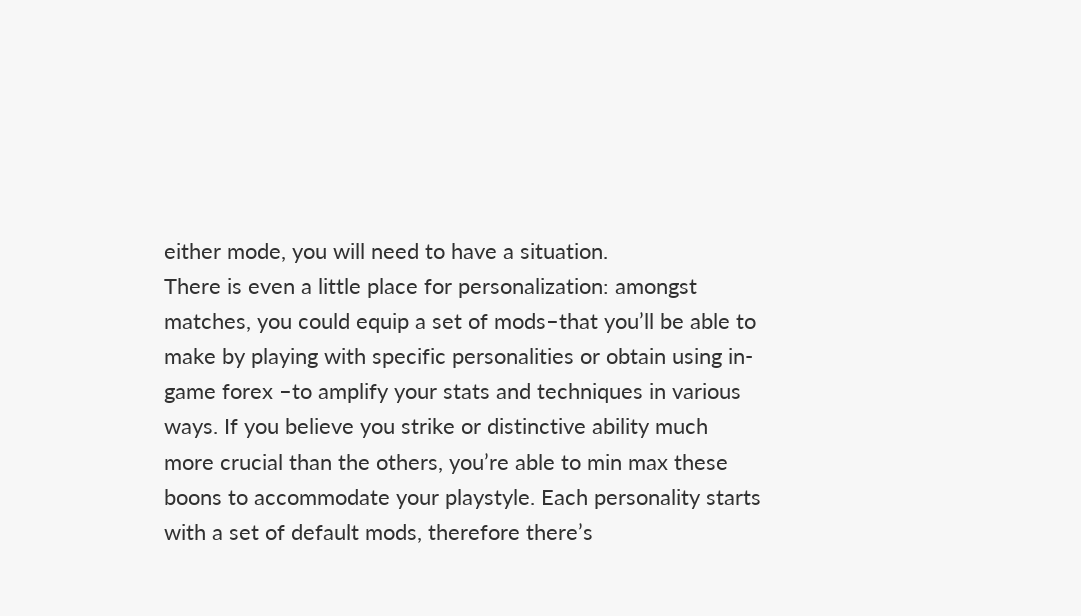either mode, you will need to have a situation.
There is even a little place for personalization: amongst matches, you could equip a set of mods–that you’ll be able to make by playing with specific personalities or obtain using in-game forex –to amplify your stats and techniques in various ways. If you believe you strike or distinctive ability much more crucial than the others, you’re able to min max these boons to accommodate your playstyle. Each personality starts with a set of default mods, therefore there’s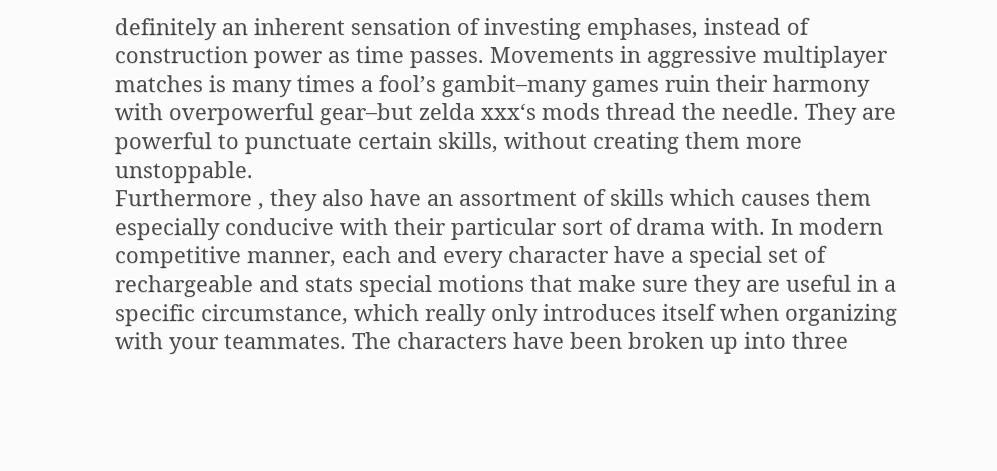definitely an inherent sensation of investing emphases, instead of construction power as time passes. Movements in aggressive multiplayer matches is many times a fool’s gambit–many games ruin their harmony with overpowerful gear–but zelda xxx‘s mods thread the needle. They are powerful to punctuate certain skills, without creating them more unstoppable.
Furthermore , they also have an assortment of skills which causes them especially conducive with their particular sort of drama with. In modern competitive manner, each and every character have a special set of rechargeable and stats special motions that make sure they are useful in a specific circumstance, which really only introduces itself when organizing with your teammates. The characters have been broken up into three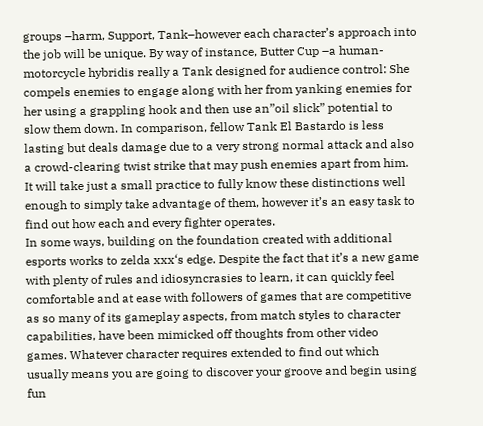groups –harm, Support, Tank–however each character’s approach into the job will be unique. By way of instance, Butter Cup –a human-motorcycle hybridis really a Tank designed for audience control: She compels enemies to engage along with her from yanking enemies for her using a grappling hook and then use an”oil slick” potential to slow them down. In comparison, fellow Tank El Bastardo is less lasting but deals damage due to a very strong normal attack and also a crowd-clearing twist strike that may push enemies apart from him. It will take just a small practice to fully know these distinctions well enough to simply take advantage of them, however it’s an easy task to find out how each and every fighter operates.
In some ways, building on the foundation created with additional esports works to zelda xxx‘s edge. Despite the fact that it’s a new game with plenty of rules and idiosyncrasies to learn, it can quickly feel comfortable and at ease with followers of games that are competitive as so many of its gameplay aspects, from match styles to character capabilities, have been mimicked off thoughts from other video games. Whatever character requires extended to find out which usually means you are going to discover your groove and begin using fun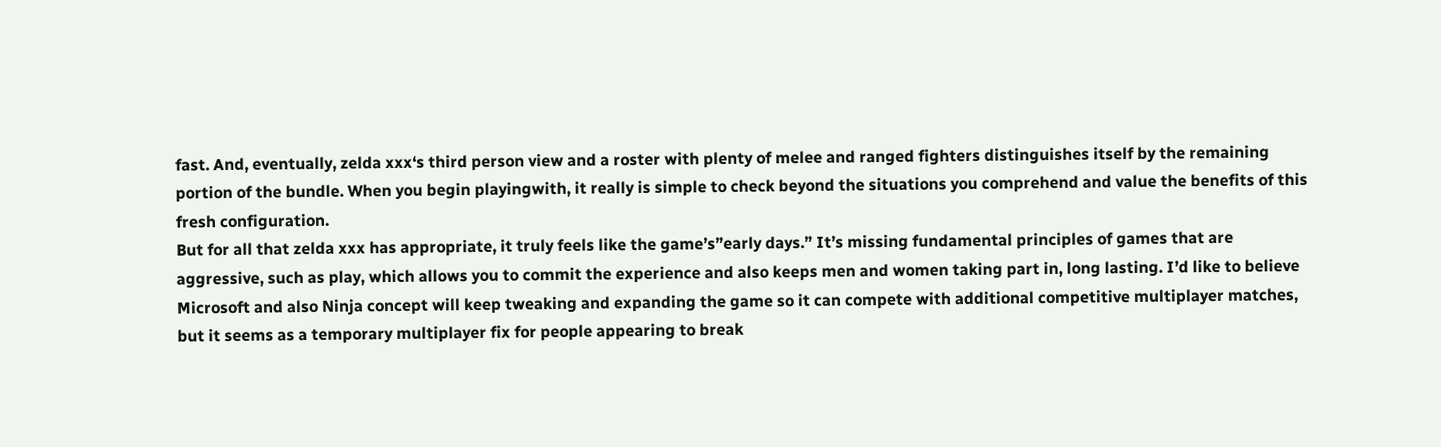fast. And, eventually, zelda xxx‘s third person view and a roster with plenty of melee and ranged fighters distinguishes itself by the remaining portion of the bundle. When you begin playingwith, it really is simple to check beyond the situations you comprehend and value the benefits of this fresh configuration.
But for all that zelda xxx has appropriate, it truly feels like the game’s”early days.” It’s missing fundamental principles of games that are aggressive, such as play, which allows you to commit the experience and also keeps men and women taking part in, long lasting. I’d like to believe Microsoft and also Ninja concept will keep tweaking and expanding the game so it can compete with additional competitive multiplayer matches, but it seems as a temporary multiplayer fix for people appearing to break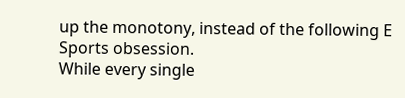up the monotony, instead of the following E Sports obsession.
While every single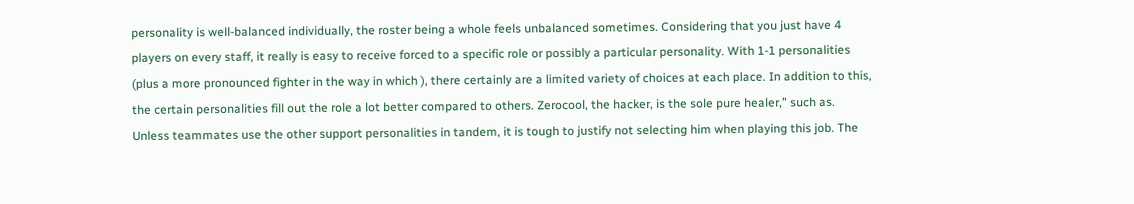personality is well-balanced individually, the roster being a whole feels unbalanced sometimes. Considering that you just have 4 players on every staff, it really is easy to receive forced to a specific role or possibly a particular personality. With 1-1 personalities (plus a more pronounced fighter in the way in which ), there certainly are a limited variety of choices at each place. In addition to this, the certain personalities fill out the role a lot better compared to others. Zerocool, the hacker, is the sole pure healer,” such as. Unless teammates use the other support personalities in tandem, it is tough to justify not selecting him when playing this job. The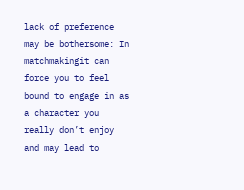lack of preference may be bothersome: In matchmakingit can force you to feel bound to engage in as a character you really don’t enjoy and may lead to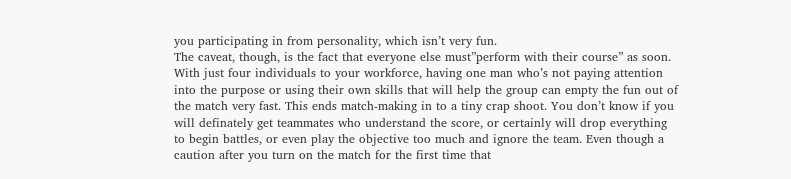you participating in from personality, which isn’t very fun.
The caveat, though, is the fact that everyone else must”perform with their course” as soon. With just four individuals to your workforce, having one man who’s not paying attention into the purpose or using their own skills that will help the group can empty the fun out of the match very fast. This ends match-making in to a tiny crap shoot. You don’t know if you will definately get teammates who understand the score, or certainly will drop everything to begin battles, or even play the objective too much and ignore the team. Even though a caution after you turn on the match for the first time that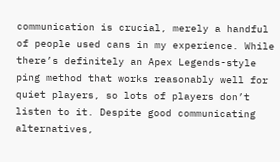communication is crucial, merely a handful of people used cans in my experience. While there’s definitely an Apex Legends-style ping method that works reasonably well for quiet players, so lots of players don’t listen to it. Despite good communicating alternatives,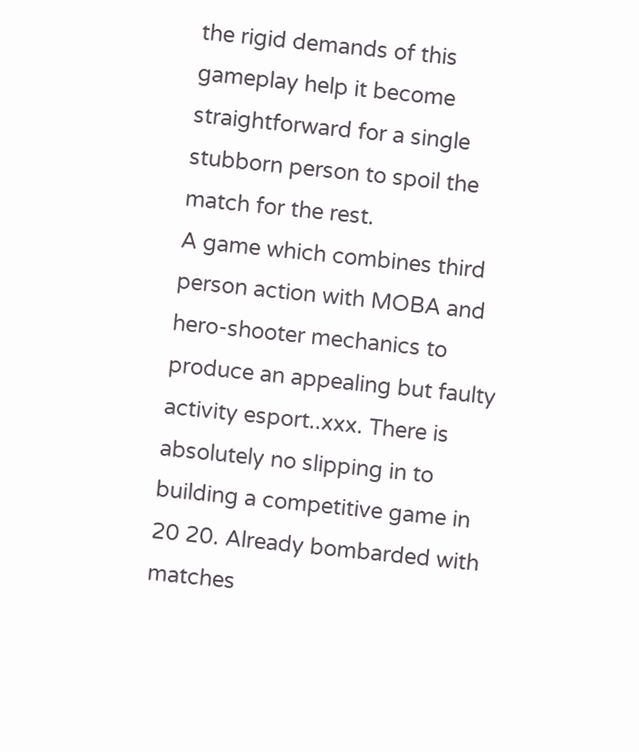the rigid demands of this gameplay help it become straightforward for a single stubborn person to spoil the match for the rest.
A game which combines third person action with MOBA and hero-shooter mechanics to produce an appealing but faulty activity esport..xxx. There is absolutely no slipping in to building a competitive game in 20 20. Already bombarded with matches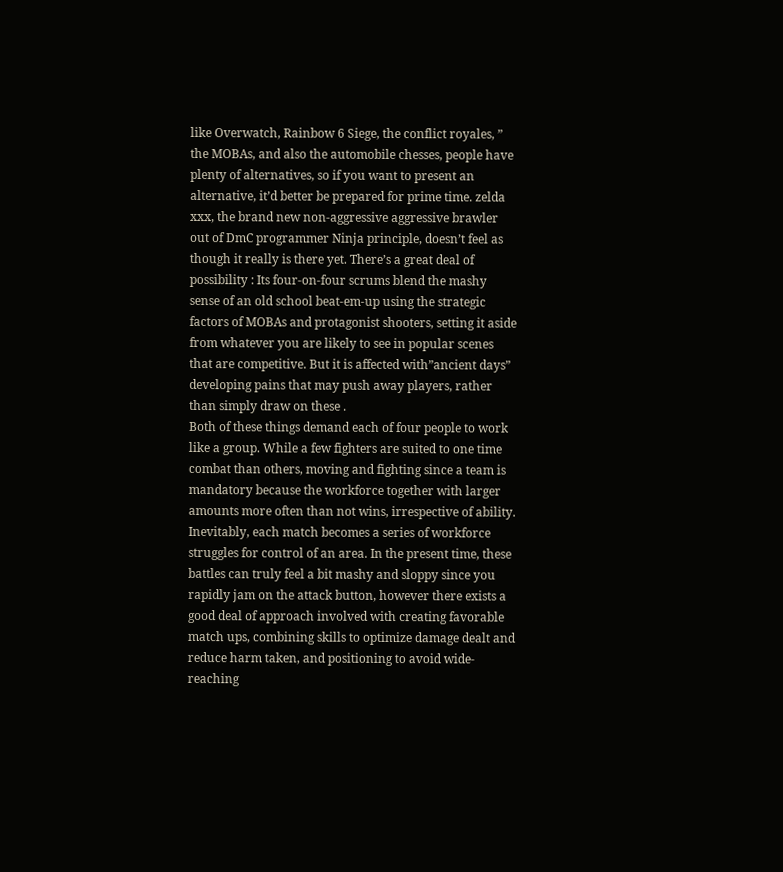like Overwatch, Rainbow 6 Siege, the conflict royales, ” the MOBAs, and also the automobile chesses, people have plenty of alternatives, so if you want to present an alternative, it’d better be prepared for prime time. zelda xxx, the brand new non-aggressive aggressive brawler out of DmC programmer Ninja principle, doesn’t feel as though it really is there yet. There’s a great deal of possibility : Its four-on-four scrums blend the mashy sense of an old school beat-em-up using the strategic factors of MOBAs and protagonist shooters, setting it aside from whatever you are likely to see in popular scenes that are competitive. But it is affected with”ancient days” developing pains that may push away players, rather than simply draw on these .
Both of these things demand each of four people to work like a group. While a few fighters are suited to one time combat than others, moving and fighting since a team is mandatory because the workforce together with larger amounts more often than not wins, irrespective of ability. Inevitably, each match becomes a series of workforce struggles for control of an area. In the present time, these battles can truly feel a bit mashy and sloppy since you rapidly jam on the attack button, however there exists a good deal of approach involved with creating favorable match ups, combining skills to optimize damage dealt and reduce harm taken, and positioning to avoid wide-reaching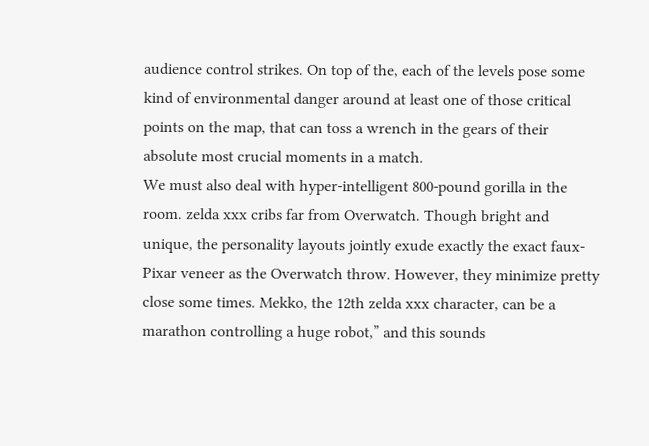audience control strikes. On top of the, each of the levels pose some kind of environmental danger around at least one of those critical points on the map, that can toss a wrench in the gears of their absolute most crucial moments in a match.
We must also deal with hyper-intelligent 800-pound gorilla in the room. zelda xxx cribs far from Overwatch. Though bright and unique, the personality layouts jointly exude exactly the exact faux-Pixar veneer as the Overwatch throw. However, they minimize pretty close some times. Mekko, the 12th zelda xxx character, can be a marathon controlling a huge robot,” and this sounds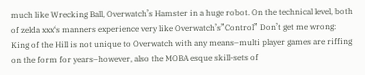much like Wrecking Ball, Overwatch’s Hamster in a huge robot. On the technical level, both of zelda xxx‘s manners experience very like Overwatch’s”Control” Don’t get me wrong: King of the Hill is not unique to Overwatch with any means–multi player games are riffing on the form for years–however, also the MOBA esque skill-sets of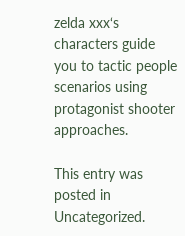zelda xxx‘s characters guide you to tactic people scenarios using protagonist shooter approaches.

This entry was posted in Uncategorized.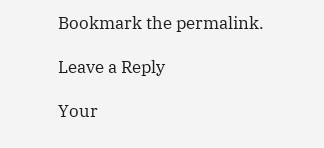Bookmark the permalink.

Leave a Reply

Your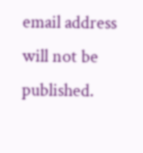email address will not be published.